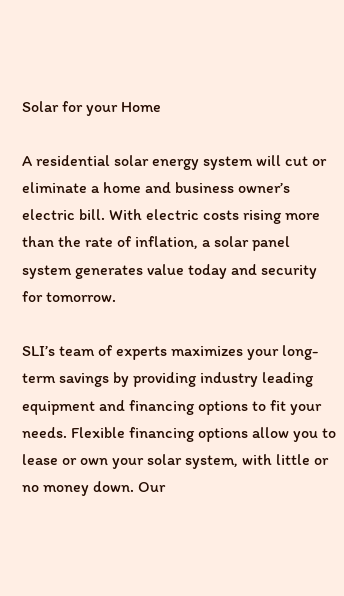Solar for your Home

A residential solar energy system will cut or eliminate a home and business owner’s electric bill. With electric costs rising more than the rate of inflation, a solar panel system generates value today and security for tomorrow.

SLI’s team of experts maximizes your long-term savings by providing industry leading equipment and financing options to fit your needs. Flexible financing options allow you to lease or own your solar system, with little or no money down. Our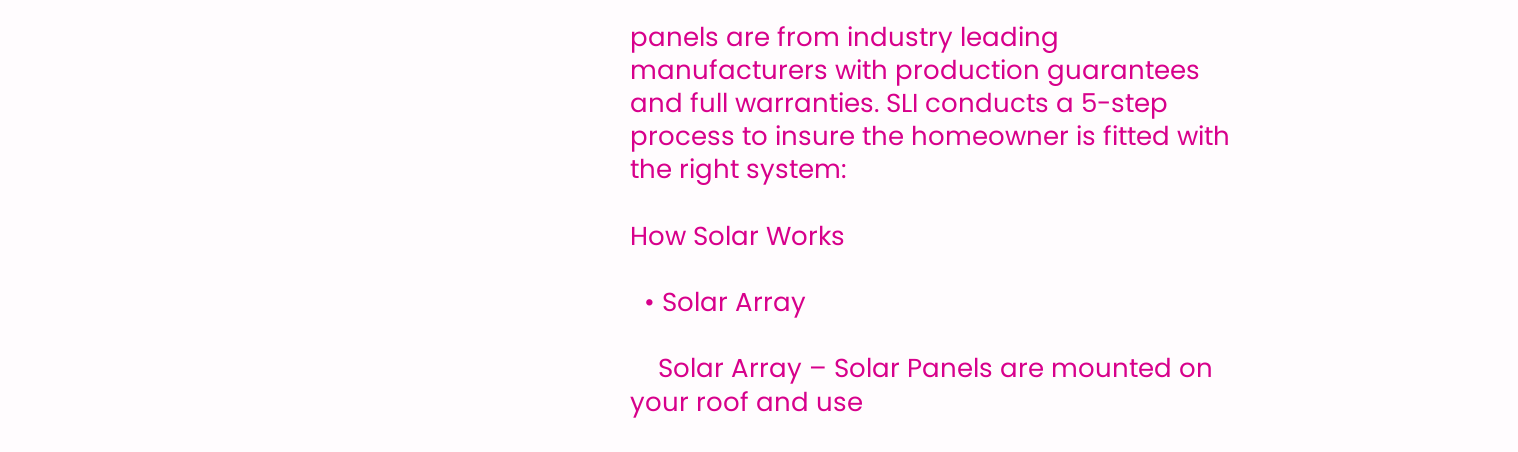panels are from industry leading manufacturers with production guarantees and full warranties. SLI conducts a 5-step process to insure the homeowner is fitted with the right system:

How Solar Works

  • Solar Array

    Solar Array – Solar Panels are mounted on your roof and use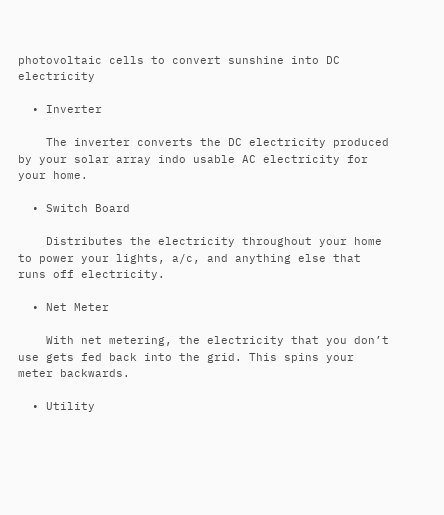photovoltaic cells to convert sunshine into DC electricity

  • Inverter

    The inverter converts the DC electricity produced by your solar array indo usable AC electricity for your home.

  • Switch Board

    Distributes the electricity throughout your home to power your lights, a/c, and anything else that runs off electricity.

  • Net Meter

    With net metering, the electricity that you don’t use gets fed back into the grid. This spins your meter backwards.

  • Utility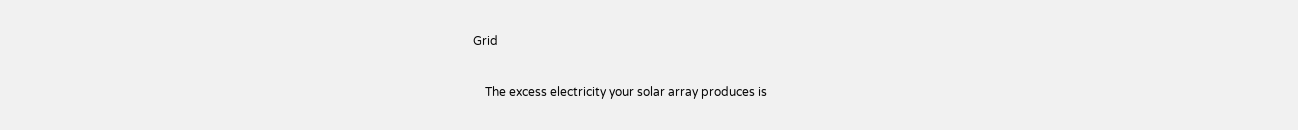Grid

    The excess electricity your solar array produces is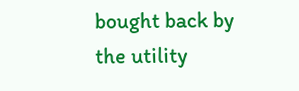bought back by the utility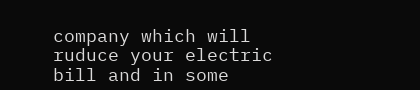company which will ruduce your electric bill and in some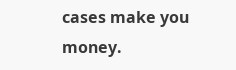cases make you money.